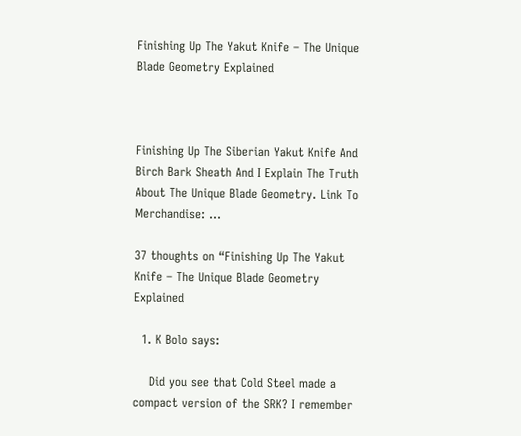Finishing Up The Yakut Knife – The Unique Blade Geometry Explained



Finishing Up The Siberian Yakut Knife And Birch Bark Sheath And I Explain The Truth About The Unique Blade Geometry. Link To Merchandise: …

37 thoughts on “Finishing Up The Yakut Knife – The Unique Blade Geometry Explained

  1. K Bolo says:

    Did you see that Cold Steel made a compact version of the SRK? I remember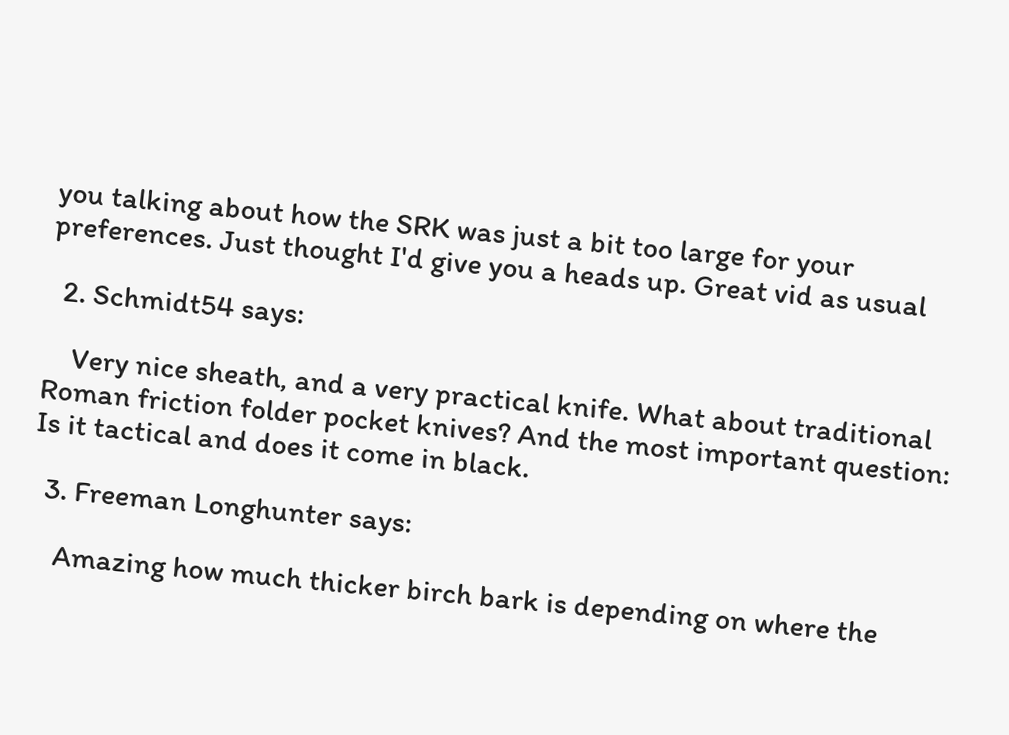you talking about how the SRK was just a bit too large for your preferences. Just thought I'd give you a heads up. Great vid as usual

  2. Schmidt54 says:

    Very nice sheath, and a very practical knife. What about traditional Roman friction folder pocket knives? And the most important question: Is it tactical and does it come in black.

  3. Freeman Longhunter says:

    Amazing how much thicker birch bark is depending on where the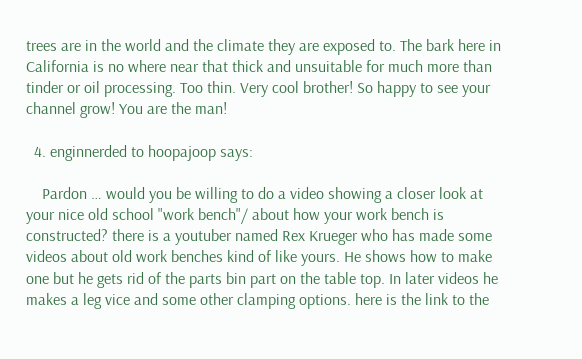trees are in the world and the climate they are exposed to. The bark here in California is no where near that thick and unsuitable for much more than tinder or oil processing. Too thin. Very cool brother! So happy to see your channel grow! You are the man!

  4. enginnerded to hoopajoop says:

    Pardon … would you be willing to do a video showing a closer look at your nice old school "work bench"/ about how your work bench is constructed? there is a youtuber named Rex Krueger who has made some videos about old work benches kind of like yours. He shows how to make one but he gets rid of the parts bin part on the table top. In later videos he makes a leg vice and some other clamping options. here is the link to the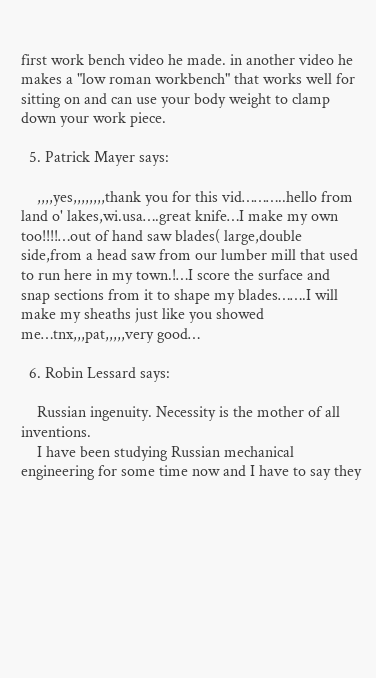first work bench video he made. in another video he makes a "low roman workbench" that works well for sitting on and can use your body weight to clamp down your work piece.

  5. Patrick Mayer says:

    ,,,,yes,,,,,,,,thank you for this vid………..hello from land o' lakes,wi.usa….great knife…I make my own too!!!!…out of hand saw blades( large,double side,from a head saw from our lumber mill that used to run here in my town.!…I score the surface and snap sections from it to shape my blades…….I will make my sheaths just like you showed me…tnx,,,pat,,,,,very good…

  6. Robin Lessard says:

    Russian ingenuity. Necessity is the mother of all inventions.
    I have been studying Russian mechanical engineering for some time now and I have to say they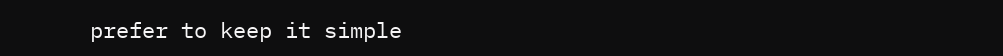prefer to keep it simple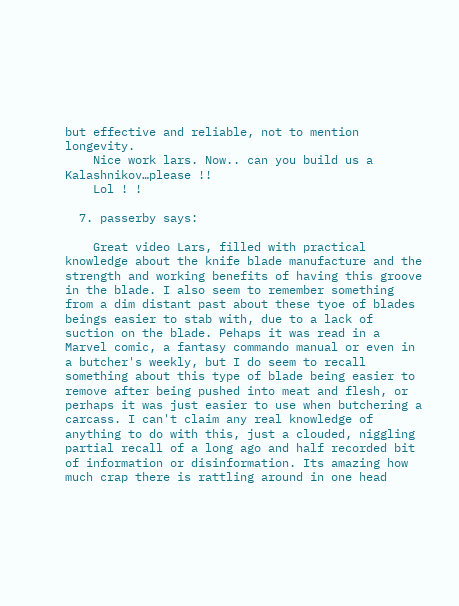but effective and reliable, not to mention longevity.
    Nice work lars. Now.. can you build us a Kalashnikov…please !!
    Lol ! !

  7. passerby says:

    Great video Lars, filled with practical knowledge about the knife blade manufacture and the strength and working benefits of having this groove in the blade. I also seem to remember something from a dim distant past about these tyoe of blades beings easier to stab with, due to a lack of suction on the blade. Pehaps it was read in a Marvel comic, a fantasy commando manual or even in a butcher's weekly, but I do seem to recall something about this type of blade being easier to remove after being pushed into meat and flesh, or perhaps it was just easier to use when butchering a carcass. I can't claim any real knowledge of anything to do with this, just a clouded, niggling partial recall of a long ago and half recorded bit of information or disinformation. Its amazing how much crap there is rattling around in one head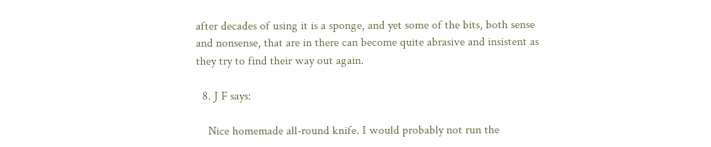after decades of using it is a sponge, and yet some of the bits, both sense and nonsense, that are in there can become quite abrasive and insistent as they try to find their way out again.

  8. J F says:

    Nice homemade all-round knife. I would probably not run the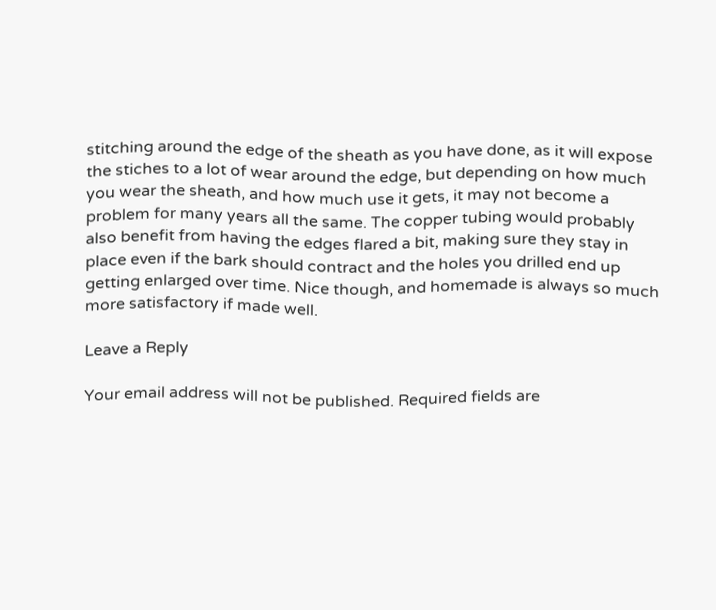stitching around the edge of the sheath as you have done, as it will expose the stiches to a lot of wear around the edge, but depending on how much you wear the sheath, and how much use it gets, it may not become a problem for many years all the same. The copper tubing would probably also benefit from having the edges flared a bit, making sure they stay in place even if the bark should contract and the holes you drilled end up getting enlarged over time. Nice though, and homemade is always so much more satisfactory if made well.

Leave a Reply

Your email address will not be published. Required fields are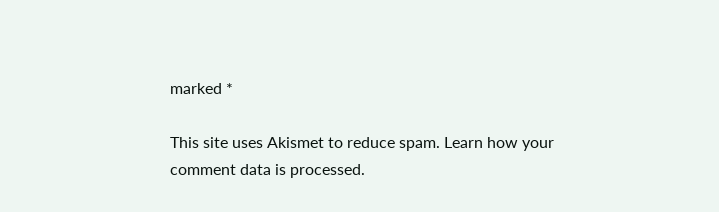marked *

This site uses Akismet to reduce spam. Learn how your comment data is processed.